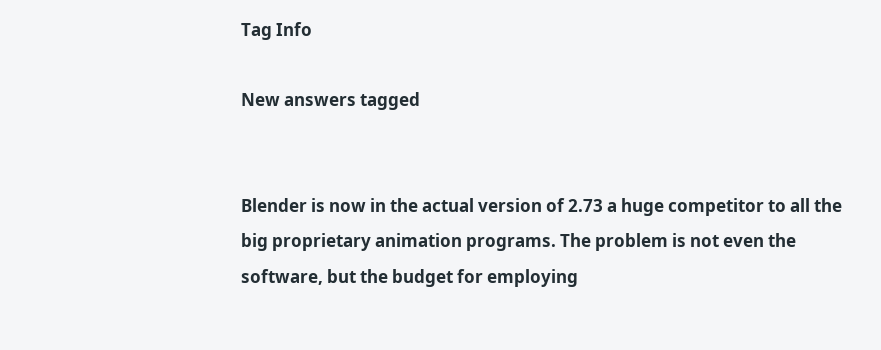Tag Info

New answers tagged


Blender is now in the actual version of 2.73 a huge competitor to all the big proprietary animation programs. The problem is not even the software, but the budget for employing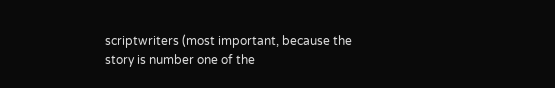scriptwriters (most important, because the story is number one of the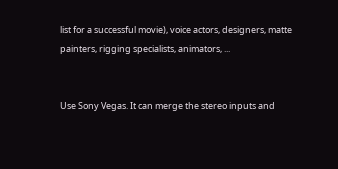list for a successful movie), voice actors, designers, matte painters, rigging specialists, animators, ...


Use Sony Vegas. It can merge the stereo inputs and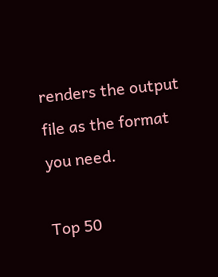renders the output file as the format you need.

Top 50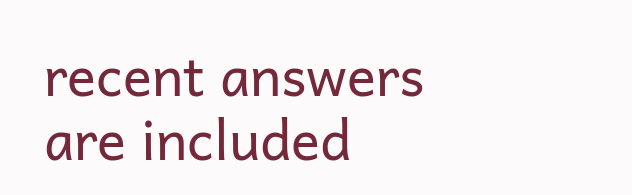recent answers are included